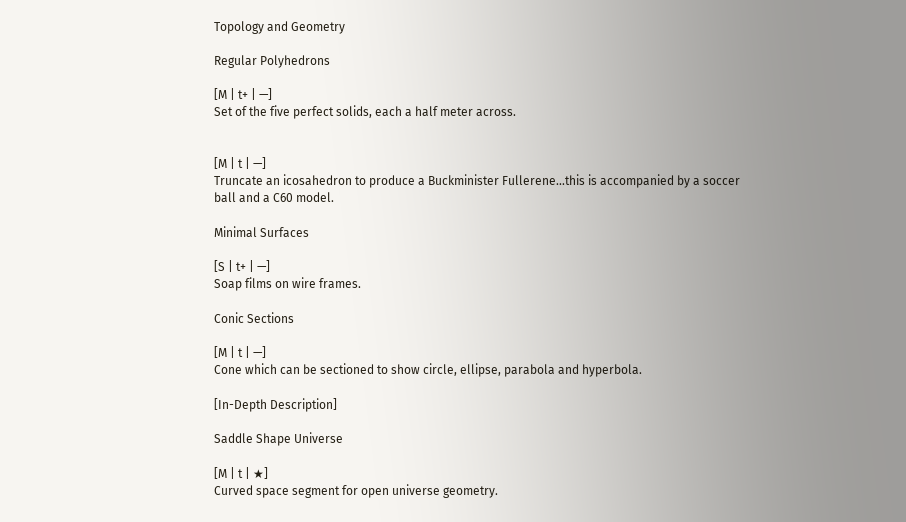Topology and Geometry

Regular Polyhedrons

[M | t+ | —]
Set of the five perfect solids, each a half meter across.


[M | t | —]
Truncate an icosahedron to produce a Buckminister Fullerene...this is accompanied by a soccer ball and a C60 model.

Minimal Surfaces

[S | t+ | —]
Soap films on wire frames.

Conic Sections

[M | t | —]
Cone which can be sectioned to show circle, ellipse, parabola and hyperbola.

[In-Depth Description]

Saddle Shape Universe

[M | t | ★]
Curved space segment for open universe geometry.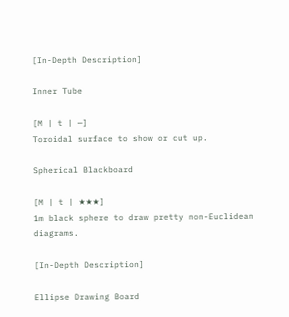[In-Depth Description]

Inner Tube

[M | t | —]
Toroidal surface to show or cut up.

Spherical Blackboard

[M | t | ★★★]
1m black sphere to draw pretty non-Euclidean diagrams.

[In-Depth Description]

Ellipse Drawing Board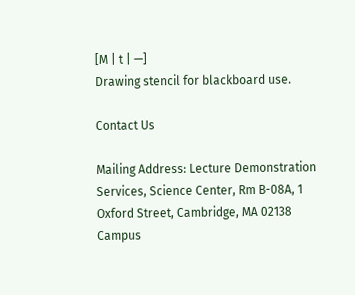[M | t | —]
Drawing stencil for blackboard use.

Contact Us

Mailing Address: Lecture Demonstration Services, Science Center, Rm B-08A, 1 Oxford Street, Cambridge, MA 02138
Campus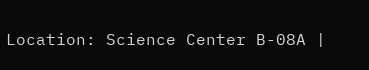Location: Science Center B-08A |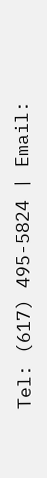Tel: (617) 495-5824 | Email: